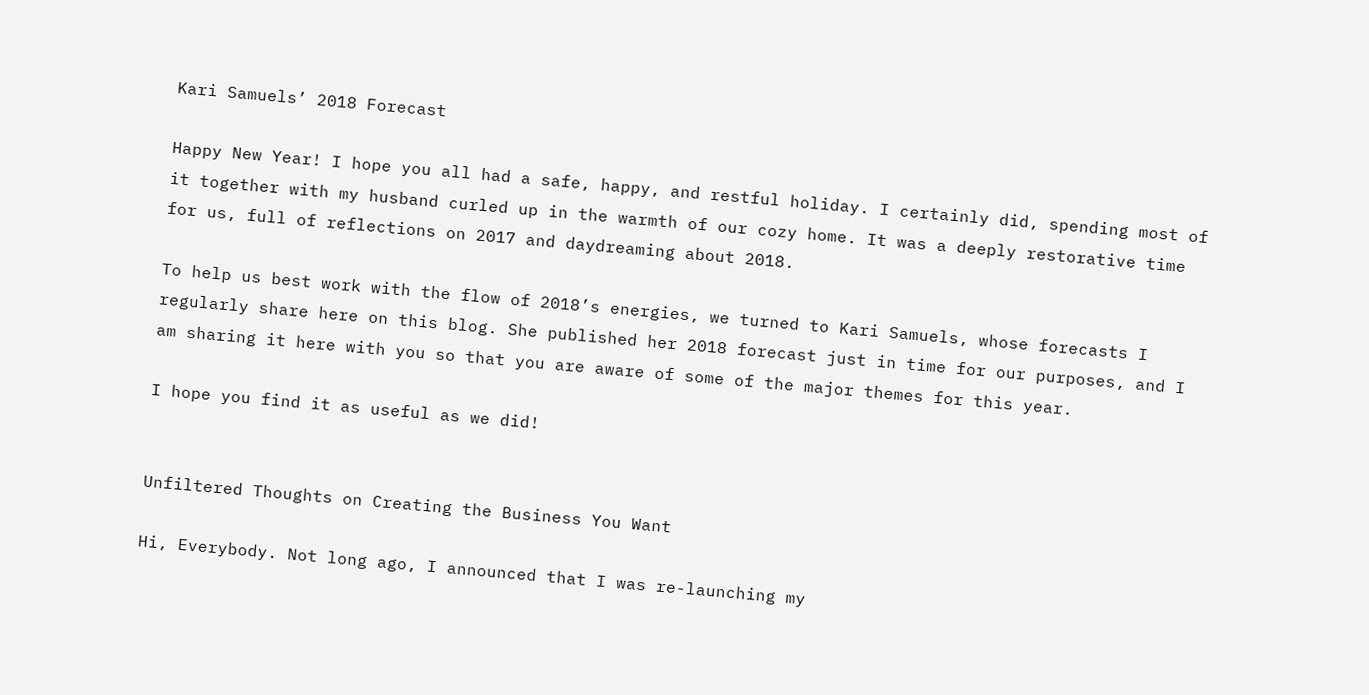Kari Samuels’ 2018 Forecast

Happy New Year! I hope you all had a safe, happy, and restful holiday. I certainly did, spending most of it together with my husband curled up in the warmth of our cozy home. It was a deeply restorative time for us, full of reflections on 2017 and daydreaming about 2018.

To help us best work with the flow of 2018’s energies, we turned to Kari Samuels, whose forecasts I regularly share here on this blog. She published her 2018 forecast just in time for our purposes, and I am sharing it here with you so that you are aware of some of the major themes for this year.

I hope you find it as useful as we did!


Unfiltered Thoughts on Creating the Business You Want

Hi, Everybody. Not long ago, I announced that I was re-launching my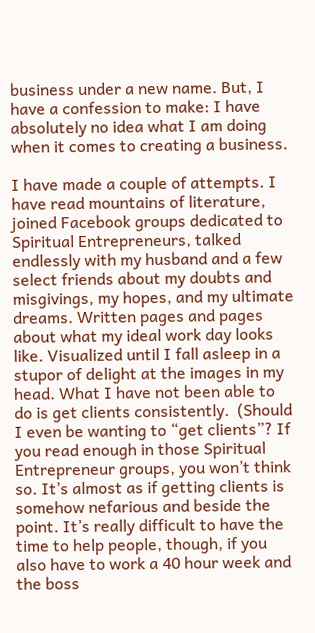business under a new name. But, I have a confession to make: I have absolutely no idea what I am doing when it comes to creating a business.

I have made a couple of attempts. I have read mountains of literature, joined Facebook groups dedicated to Spiritual Entrepreneurs, talked endlessly with my husband and a few select friends about my doubts and misgivings, my hopes, and my ultimate dreams. Written pages and pages about what my ideal work day looks like. Visualized until I fall asleep in a stupor of delight at the images in my head. What I have not been able to do is get clients consistently.  (Should I even be wanting to “get clients”? If you read enough in those Spiritual Entrepreneur groups, you won’t think so. It’s almost as if getting clients is somehow nefarious and beside the point. It’s really difficult to have the time to help people, though, if you also have to work a 40 hour week and the boss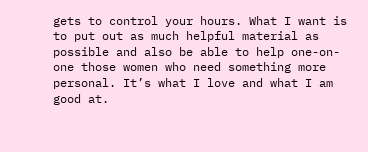gets to control your hours. What I want is to put out as much helpful material as possible and also be able to help one-on-one those women who need something more personal. It’s what I love and what I am good at.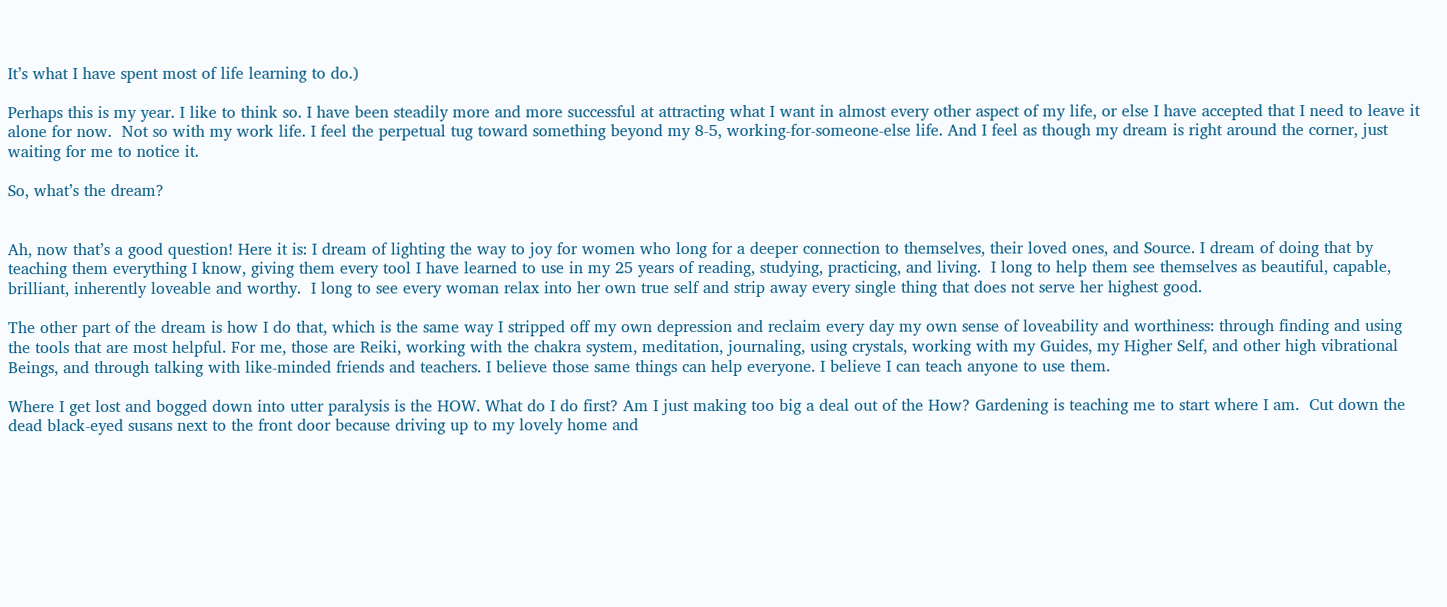It’s what I have spent most of life learning to do.)

Perhaps this is my year. I like to think so. I have been steadily more and more successful at attracting what I want in almost every other aspect of my life, or else I have accepted that I need to leave it alone for now.  Not so with my work life. I feel the perpetual tug toward something beyond my 8-5, working-for-someone-else life. And I feel as though my dream is right around the corner, just waiting for me to notice it.

So, what’s the dream?


Ah, now that’s a good question! Here it is: I dream of lighting the way to joy for women who long for a deeper connection to themselves, their loved ones, and Source. I dream of doing that by teaching them everything I know, giving them every tool I have learned to use in my 25 years of reading, studying, practicing, and living.  I long to help them see themselves as beautiful, capable, brilliant, inherently loveable and worthy.  I long to see every woman relax into her own true self and strip away every single thing that does not serve her highest good.

The other part of the dream is how I do that, which is the same way I stripped off my own depression and reclaim every day my own sense of loveability and worthiness: through finding and using the tools that are most helpful. For me, those are Reiki, working with the chakra system, meditation, journaling, using crystals, working with my Guides, my Higher Self, and other high vibrational Beings, and through talking with like-minded friends and teachers. I believe those same things can help everyone. I believe I can teach anyone to use them.

Where I get lost and bogged down into utter paralysis is the HOW. What do I do first? Am I just making too big a deal out of the How? Gardening is teaching me to start where I am.  Cut down the dead black-eyed susans next to the front door because driving up to my lovely home and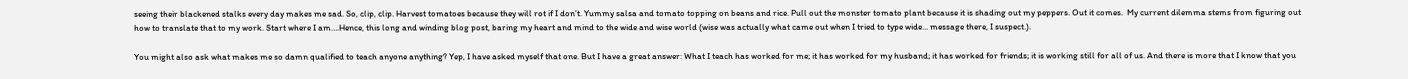seeing their blackened stalks every day makes me sad. So, clip, clip. Harvest tomatoes because they will rot if I don’t. Yummy salsa and tomato topping on beans and rice. Pull out the monster tomato plant because it is shading out my peppers. Out it comes.  My current dilemma stems from figuring out how to translate that to my work. Start where I am….Hence, this long and winding blog post, baring my heart and mind to the wide and wise world (wise was actually what came out when I tried to type wide… message there, I suspect.).

You might also ask what makes me so damn qualified to teach anyone anything? Yep, I have asked myself that one. But I have a great answer: What I teach has worked for me; it has worked for my husband; it has worked for friends; it is working still for all of us. And there is more that I know that you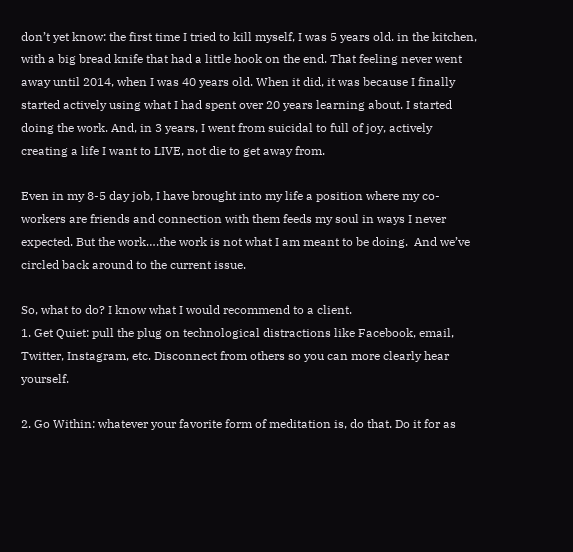don’t yet know: the first time I tried to kill myself, I was 5 years old. in the kitchen, with a big bread knife that had a little hook on the end. That feeling never went away until 2014, when I was 40 years old. When it did, it was because I finally started actively using what I had spent over 20 years learning about. I started doing the work. And, in 3 years, I went from suicidal to full of joy, actively creating a life I want to LIVE, not die to get away from.

Even in my 8-5 day job, I have brought into my life a position where my co-workers are friends and connection with them feeds my soul in ways I never expected. But the work….the work is not what I am meant to be doing.  And we’ve circled back around to the current issue.

So, what to do? I know what I would recommend to a client.
1. Get Quiet: pull the plug on technological distractions like Facebook, email, Twitter, Instagram, etc. Disconnect from others so you can more clearly hear yourself.

2. Go Within: whatever your favorite form of meditation is, do that. Do it for as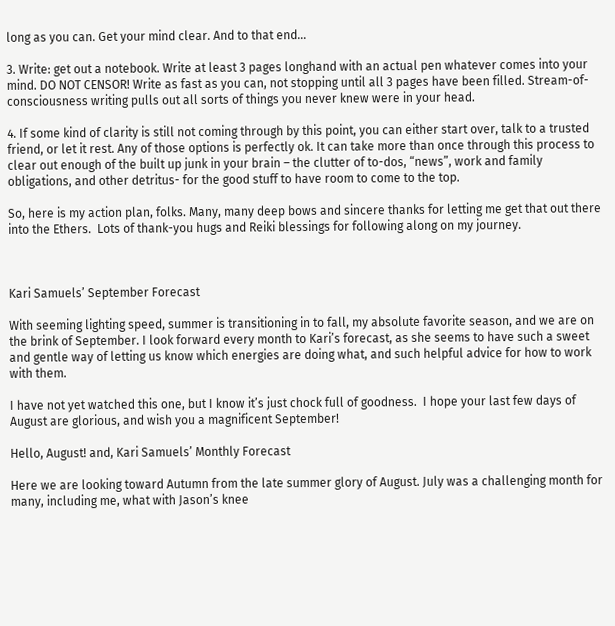long as you can. Get your mind clear. And to that end…

3. Write: get out a notebook. Write at least 3 pages longhand with an actual pen whatever comes into your mind. DO NOT CENSOR! Write as fast as you can, not stopping until all 3 pages have been filled. Stream-of-consciousness writing pulls out all sorts of things you never knew were in your head.

4. If some kind of clarity is still not coming through by this point, you can either start over, talk to a trusted friend, or let it rest. Any of those options is perfectly ok. It can take more than once through this process to clear out enough of the built up junk in your brain – the clutter of to-dos, “news”, work and family obligations, and other detritus- for the good stuff to have room to come to the top.

So, here is my action plan, folks. Many, many deep bows and sincere thanks for letting me get that out there into the Ethers.  Lots of thank-you hugs and Reiki blessings for following along on my journey.



Kari Samuels’ September Forecast

With seeming lighting speed, summer is transitioning in to fall, my absolute favorite season, and we are on the brink of September. I look forward every month to Kari’s forecast, as she seems to have such a sweet and gentle way of letting us know which energies are doing what, and such helpful advice for how to work with them.

I have not yet watched this one, but I know it’s just chock full of goodness.  I hope your last few days of August are glorious, and wish you a magnificent September!

Hello, August! and, Kari Samuels’ Monthly Forecast

Here we are looking toward Autumn from the late summer glory of August. July was a challenging month for many, including me, what with Jason’s knee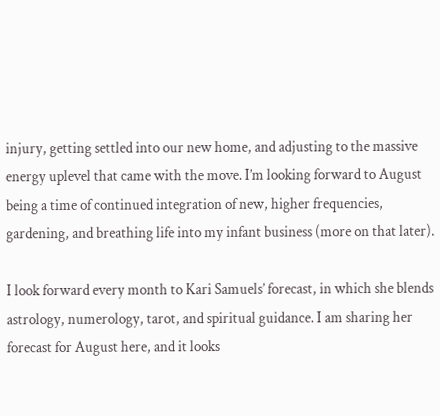injury, getting settled into our new home, and adjusting to the massive energy uplevel that came with the move. I’m looking forward to August being a time of continued integration of new, higher frequencies, gardening, and breathing life into my infant business (more on that later).

I look forward every month to Kari Samuels’ forecast, in which she blends astrology, numerology, tarot, and spiritual guidance. I am sharing her forecast for August here, and it looks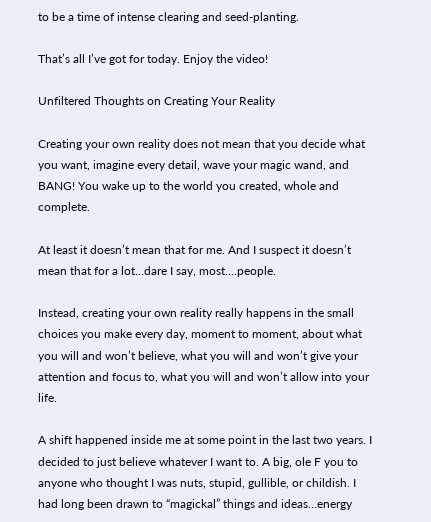to be a time of intense clearing and seed-planting.

That’s all I’ve got for today. Enjoy the video!

Unfiltered Thoughts on Creating Your Reality

Creating your own reality does not mean that you decide what you want, imagine every detail, wave your magic wand, and BANG! You wake up to the world you created, whole and complete.

At least it doesn’t mean that for me. And I suspect it doesn’t mean that for a lot…dare I say, most….people.

Instead, creating your own reality really happens in the small choices you make every day, moment to moment, about what you will and won’t believe, what you will and won’t give your attention and focus to, what you will and won’t allow into your life.

A shift happened inside me at some point in the last two years. I decided to just believe whatever I want to. A big, ole F you to anyone who thought I was nuts, stupid, gullible, or childish. I had long been drawn to “magickal” things and ideas…energy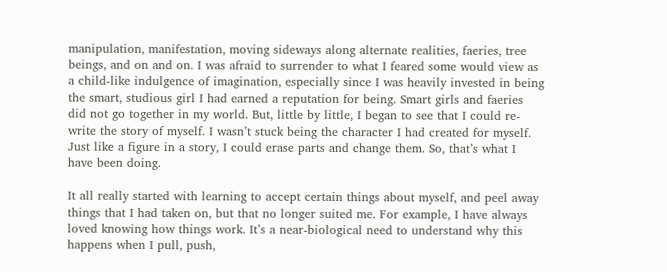manipulation, manifestation, moving sideways along alternate realities, faeries, tree beings, and on and on. I was afraid to surrender to what I feared some would view as a child-like indulgence of imagination, especially since I was heavily invested in being the smart, studious girl I had earned a reputation for being. Smart girls and faeries did not go together in my world. But, little by little, I began to see that I could re-write the story of myself. I wasn’t stuck being the character I had created for myself. Just like a figure in a story, I could erase parts and change them. So, that’s what I have been doing.

It all really started with learning to accept certain things about myself, and peel away things that I had taken on, but that no longer suited me. For example, I have always loved knowing how things work. It’s a near-biological need to understand why this happens when I pull, push,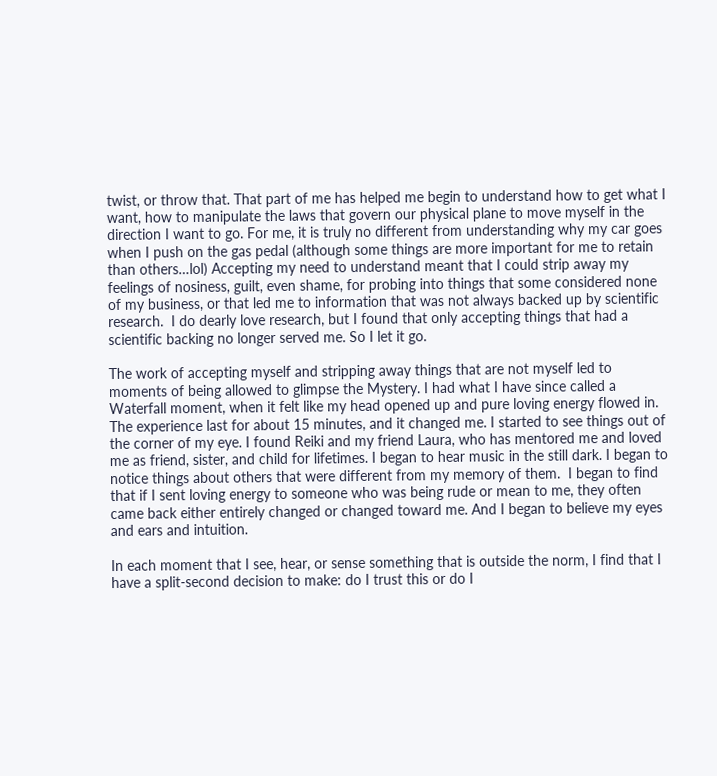twist, or throw that. That part of me has helped me begin to understand how to get what I want, how to manipulate the laws that govern our physical plane to move myself in the direction I want to go. For me, it is truly no different from understanding why my car goes when I push on the gas pedal (although some things are more important for me to retain than others…lol) Accepting my need to understand meant that I could strip away my feelings of nosiness, guilt, even shame, for probing into things that some considered none of my business, or that led me to information that was not always backed up by scientific research.  I do dearly love research, but I found that only accepting things that had a scientific backing no longer served me. So I let it go.

The work of accepting myself and stripping away things that are not myself led to moments of being allowed to glimpse the Mystery. I had what I have since called a Waterfall moment, when it felt like my head opened up and pure loving energy flowed in. The experience last for about 15 minutes, and it changed me. I started to see things out of the corner of my eye. I found Reiki and my friend Laura, who has mentored me and loved me as friend, sister, and child for lifetimes. I began to hear music in the still dark. I began to notice things about others that were different from my memory of them.  I began to find that if I sent loving energy to someone who was being rude or mean to me, they often came back either entirely changed or changed toward me. And I began to believe my eyes and ears and intuition.

In each moment that I see, hear, or sense something that is outside the norm, I find that I have a split-second decision to make: do I trust this or do I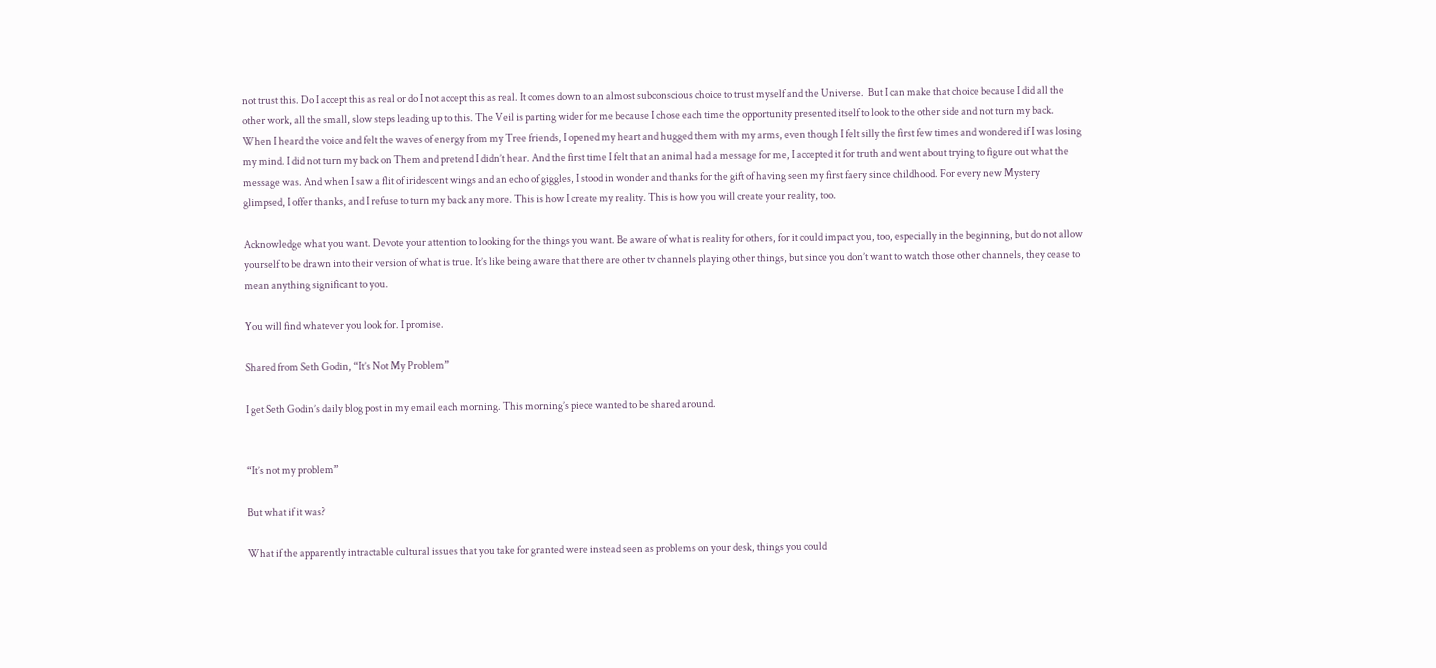not trust this. Do I accept this as real or do I not accept this as real. It comes down to an almost subconscious choice to trust myself and the Universe.  But I can make that choice because I did all the other work, all the small, slow steps leading up to this. The Veil is parting wider for me because I chose each time the opportunity presented itself to look to the other side and not turn my back. When I heard the voice and felt the waves of energy from my Tree friends, I opened my heart and hugged them with my arms, even though I felt silly the first few times and wondered if I was losing my mind. I did not turn my back on Them and pretend I didn’t hear. And the first time I felt that an animal had a message for me, I accepted it for truth and went about trying to figure out what the message was. And when I saw a flit of iridescent wings and an echo of giggles, I stood in wonder and thanks for the gift of having seen my first faery since childhood. For every new Mystery glimpsed, I offer thanks, and I refuse to turn my back any more. This is how I create my reality. This is how you will create your reality, too.

Acknowledge what you want. Devote your attention to looking for the things you want. Be aware of what is reality for others, for it could impact you, too, especially in the beginning, but do not allow yourself to be drawn into their version of what is true. It’s like being aware that there are other tv channels playing other things, but since you don’t want to watch those other channels, they cease to mean anything significant to you.

You will find whatever you look for. I promise.

Shared from Seth Godin, “It’s Not My Problem”

I get Seth Godin’s daily blog post in my email each morning. This morning’s piece wanted to be shared around.


“It’s not my problem”

But what if it was?

What if the apparently intractable cultural issues that you take for granted were instead seen as problems on your desk, things you could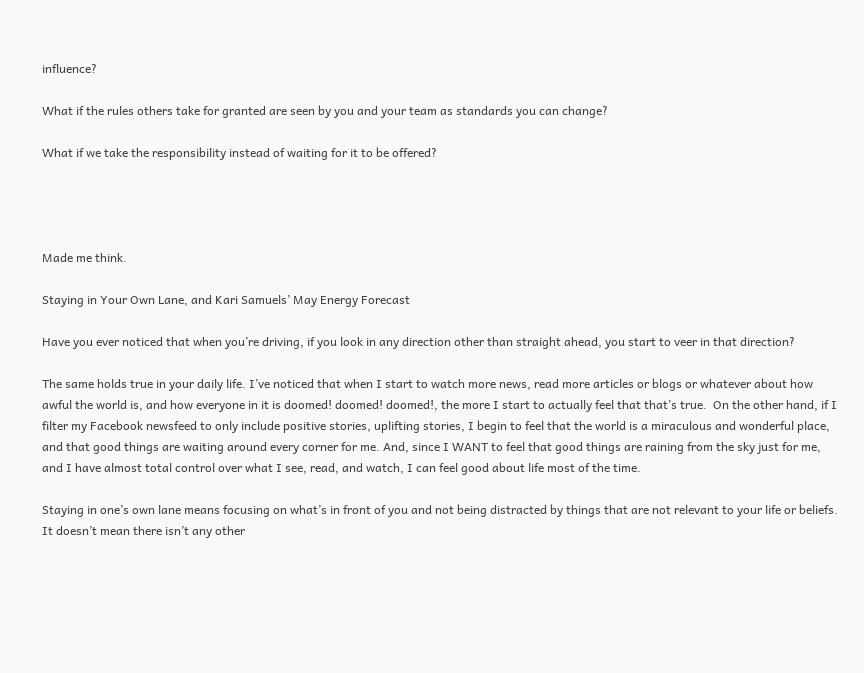influence?

What if the rules others take for granted are seen by you and your team as standards you can change?

What if we take the responsibility instead of waiting for it to be offered?




Made me think.

Staying in Your Own Lane, and Kari Samuels’ May Energy Forecast

Have you ever noticed that when you’re driving, if you look in any direction other than straight ahead, you start to veer in that direction?

The same holds true in your daily life. I’ve noticed that when I start to watch more news, read more articles or blogs or whatever about how awful the world is, and how everyone in it is doomed! doomed! doomed!, the more I start to actually feel that that’s true.  On the other hand, if I filter my Facebook newsfeed to only include positive stories, uplifting stories, I begin to feel that the world is a miraculous and wonderful place, and that good things are waiting around every corner for me. And, since I WANT to feel that good things are raining from the sky just for me, and I have almost total control over what I see, read, and watch, I can feel good about life most of the time.

Staying in one’s own lane means focusing on what’s in front of you and not being distracted by things that are not relevant to your life or beliefs.  It doesn’t mean there isn’t any other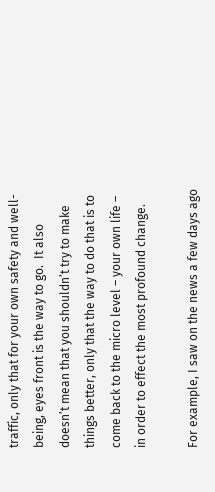traffic, only that for your own safety and well-being, eyes front is the way to go.  It also doesn’t mean that you shouldn’t try to make things better, only that the way to do that is to come back to the micro level – your own life – in order to effect the most profound change.

For example, I saw on the news a few days ago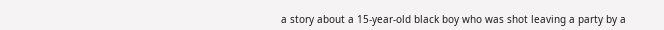a story about a 15-year-old black boy who was shot leaving a party by a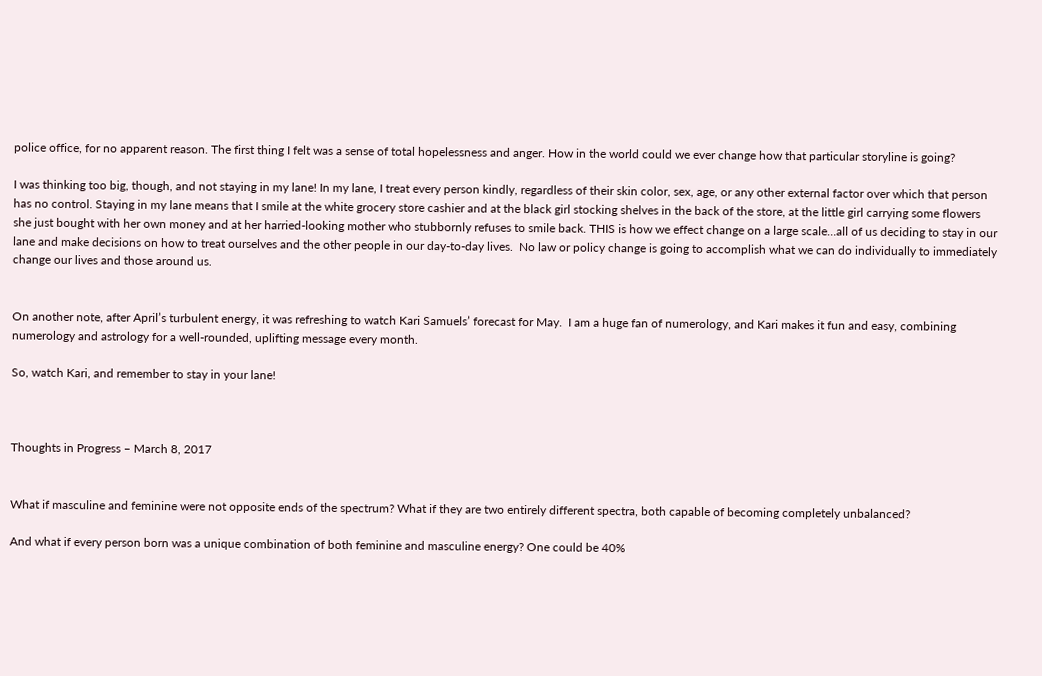police office, for no apparent reason. The first thing I felt was a sense of total hopelessness and anger. How in the world could we ever change how that particular storyline is going?

I was thinking too big, though, and not staying in my lane! In my lane, I treat every person kindly, regardless of their skin color, sex, age, or any other external factor over which that person has no control. Staying in my lane means that I smile at the white grocery store cashier and at the black girl stocking shelves in the back of the store, at the little girl carrying some flowers she just bought with her own money and at her harried-looking mother who stubbornly refuses to smile back. THIS is how we effect change on a large scale…all of us deciding to stay in our lane and make decisions on how to treat ourselves and the other people in our day-to-day lives.  No law or policy change is going to accomplish what we can do individually to immediately change our lives and those around us.


On another note, after April’s turbulent energy, it was refreshing to watch Kari Samuels’ forecast for May.  I am a huge fan of numerology, and Kari makes it fun and easy, combining numerology and astrology for a well-rounded, uplifting message every month.

So, watch Kari, and remember to stay in your lane!



Thoughts in Progress – March 8, 2017


What if masculine and feminine were not opposite ends of the spectrum? What if they are two entirely different spectra, both capable of becoming completely unbalanced?

And what if every person born was a unique combination of both feminine and masculine energy? One could be 40%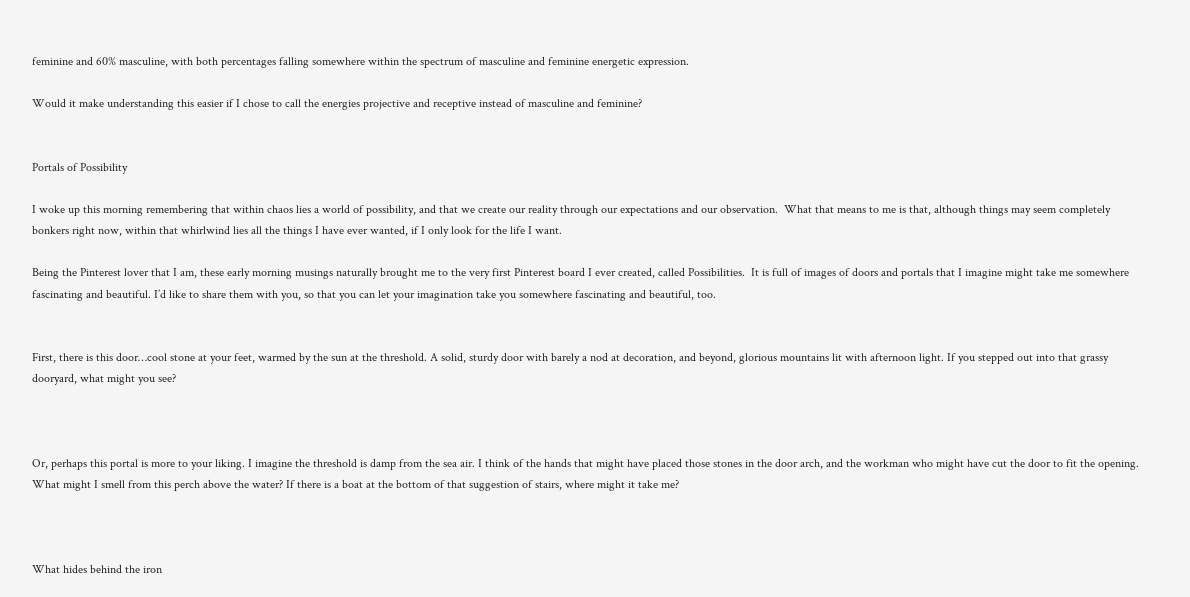feminine and 60% masculine, with both percentages falling somewhere within the spectrum of masculine and feminine energetic expression.

Would it make understanding this easier if I chose to call the energies projective and receptive instead of masculine and feminine?


Portals of Possibility

I woke up this morning remembering that within chaos lies a world of possibility, and that we create our reality through our expectations and our observation.  What that means to me is that, although things may seem completely bonkers right now, within that whirlwind lies all the things I have ever wanted, if I only look for the life I want.

Being the Pinterest lover that I am, these early morning musings naturally brought me to the very first Pinterest board I ever created, called Possibilities.  It is full of images of doors and portals that I imagine might take me somewhere fascinating and beautiful. I’d like to share them with you, so that you can let your imagination take you somewhere fascinating and beautiful, too.


First, there is this door…cool stone at your feet, warmed by the sun at the threshold. A solid, sturdy door with barely a nod at decoration, and beyond, glorious mountains lit with afternoon light. If you stepped out into that grassy dooryard, what might you see?



Or, perhaps this portal is more to your liking. I imagine the threshold is damp from the sea air. I think of the hands that might have placed those stones in the door arch, and the workman who might have cut the door to fit the opening. What might I smell from this perch above the water? If there is a boat at the bottom of that suggestion of stairs, where might it take me?



What hides behind the iron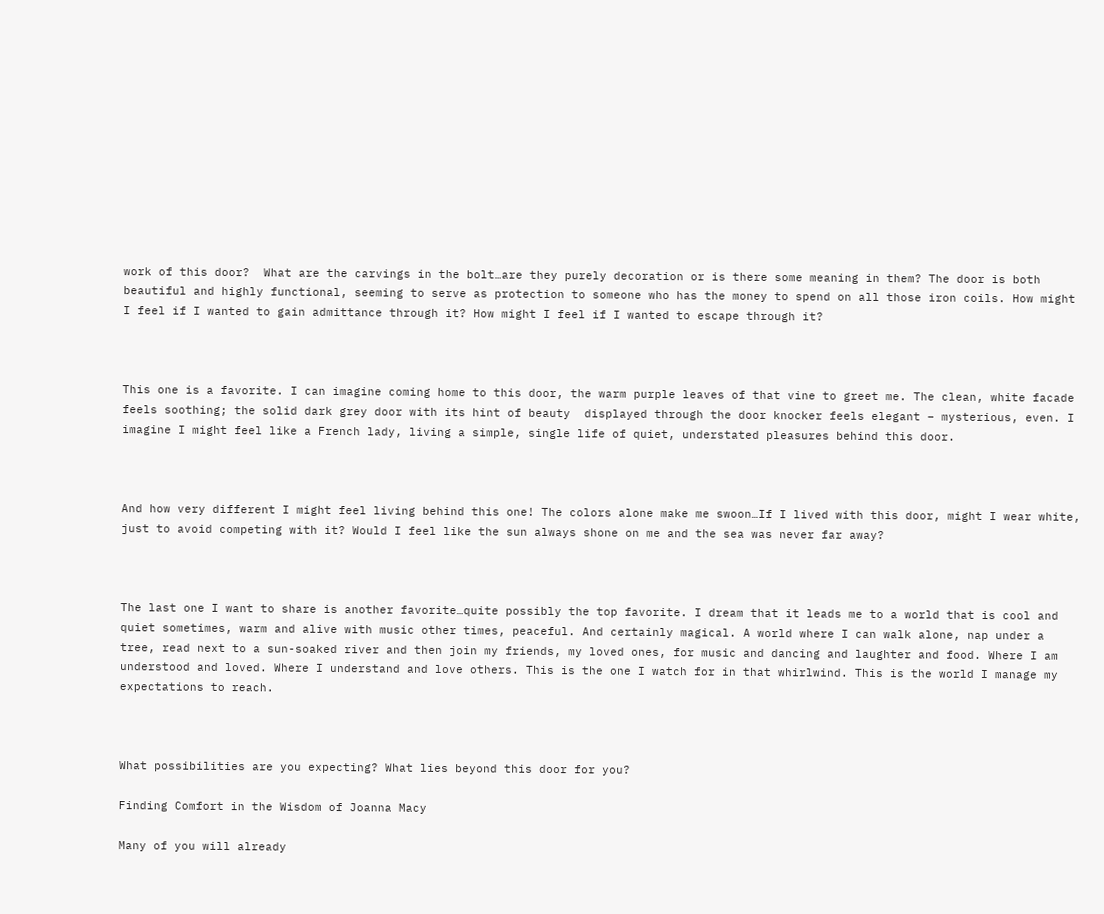work of this door?  What are the carvings in the bolt…are they purely decoration or is there some meaning in them? The door is both beautiful and highly functional, seeming to serve as protection to someone who has the money to spend on all those iron coils. How might I feel if I wanted to gain admittance through it? How might I feel if I wanted to escape through it?



This one is a favorite. I can imagine coming home to this door, the warm purple leaves of that vine to greet me. The clean, white facade feels soothing; the solid dark grey door with its hint of beauty  displayed through the door knocker feels elegant – mysterious, even. I imagine I might feel like a French lady, living a simple, single life of quiet, understated pleasures behind this door.



And how very different I might feel living behind this one! The colors alone make me swoon…If I lived with this door, might I wear white, just to avoid competing with it? Would I feel like the sun always shone on me and the sea was never far away?



The last one I want to share is another favorite…quite possibly the top favorite. I dream that it leads me to a world that is cool and quiet sometimes, warm and alive with music other times, peaceful. And certainly magical. A world where I can walk alone, nap under a tree, read next to a sun-soaked river and then join my friends, my loved ones, for music and dancing and laughter and food. Where I am understood and loved. Where I understand and love others. This is the one I watch for in that whirlwind. This is the world I manage my expectations to reach.



What possibilities are you expecting? What lies beyond this door for you?

Finding Comfort in the Wisdom of Joanna Macy

Many of you will already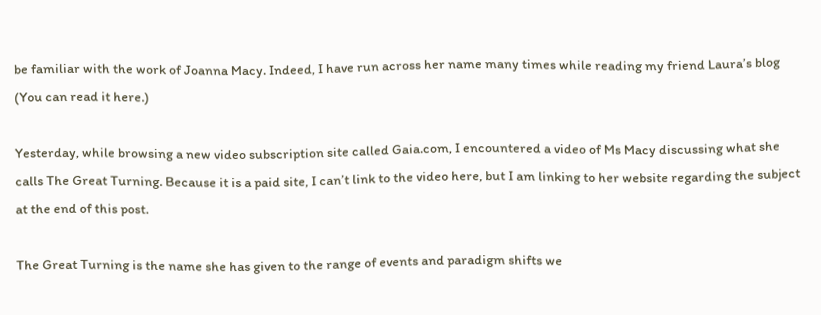be familiar with the work of Joanna Macy. Indeed, I have run across her name many times while reading my friend Laura’s blog (You can read it here.)

Yesterday, while browsing a new video subscription site called Gaia.com, I encountered a video of Ms Macy discussing what she calls The Great Turning. Because it is a paid site, I can’t link to the video here, but I am linking to her website regarding the subject at the end of this post.

The Great Turning is the name she has given to the range of events and paradigm shifts we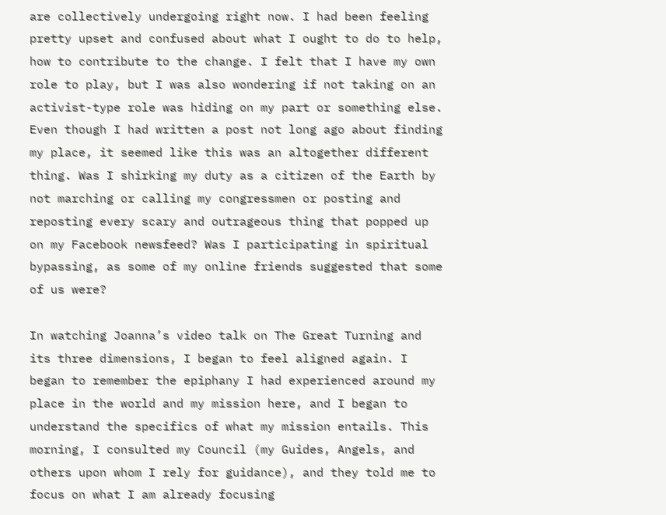are collectively undergoing right now. I had been feeling pretty upset and confused about what I ought to do to help, how to contribute to the change. I felt that I have my own role to play, but I was also wondering if not taking on an activist-type role was hiding on my part or something else. Even though I had written a post not long ago about finding my place, it seemed like this was an altogether different thing. Was I shirking my duty as a citizen of the Earth by not marching or calling my congressmen or posting and reposting every scary and outrageous thing that popped up on my Facebook newsfeed? Was I participating in spiritual bypassing, as some of my online friends suggested that some of us were?

In watching Joanna’s video talk on The Great Turning and its three dimensions, I began to feel aligned again. I began to remember the epiphany I had experienced around my place in the world and my mission here, and I began to understand the specifics of what my mission entails. This morning, I consulted my Council (my Guides, Angels, and others upon whom I rely for guidance), and they told me to focus on what I am already focusing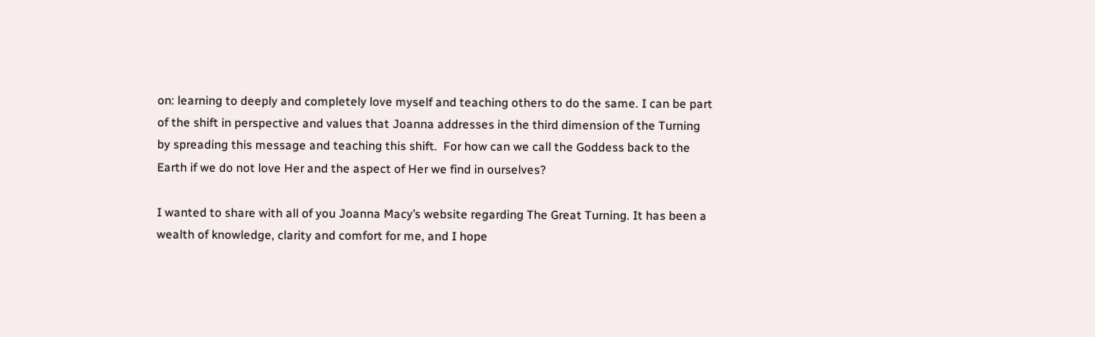on: learning to deeply and completely love myself and teaching others to do the same. I can be part of the shift in perspective and values that Joanna addresses in the third dimension of the Turning by spreading this message and teaching this shift.  For how can we call the Goddess back to the Earth if we do not love Her and the aspect of Her we find in ourselves?

I wanted to share with all of you Joanna Macy’s website regarding The Great Turning. It has been a wealth of knowledge, clarity and comfort for me, and I hope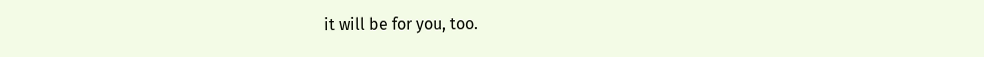it will be for you, too.